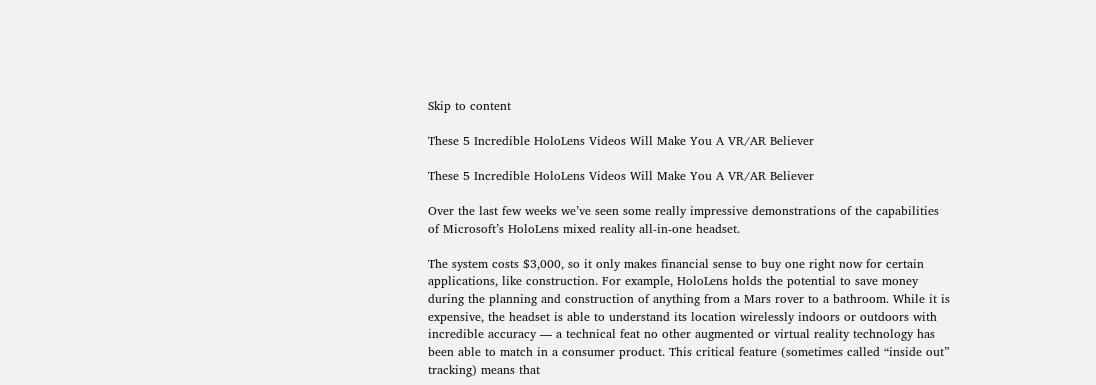Skip to content

These 5 Incredible HoloLens Videos Will Make You A VR/AR Believer

These 5 Incredible HoloLens Videos Will Make You A VR/AR Believer

Over the last few weeks we’ve seen some really impressive demonstrations of the capabilities of Microsoft’s HoloLens mixed reality all-in-one headset.

The system costs $3,000, so it only makes financial sense to buy one right now for certain applications, like construction. For example, HoloLens holds the potential to save money during the planning and construction of anything from a Mars rover to a bathroom. While it is expensive, the headset is able to understand its location wirelessly indoors or outdoors with incredible accuracy — a technical feat no other augmented or virtual reality technology has been able to match in a consumer product. This critical feature (sometimes called “inside out” tracking) means that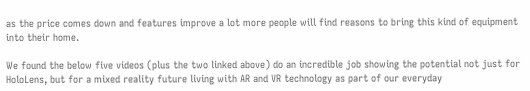as the price comes down and features improve a lot more people will find reasons to bring this kind of equipment into their home.

We found the below five videos (plus the two linked above) do an incredible job showing the potential not just for HoloLens, but for a mixed reality future living with AR and VR technology as part of our everyday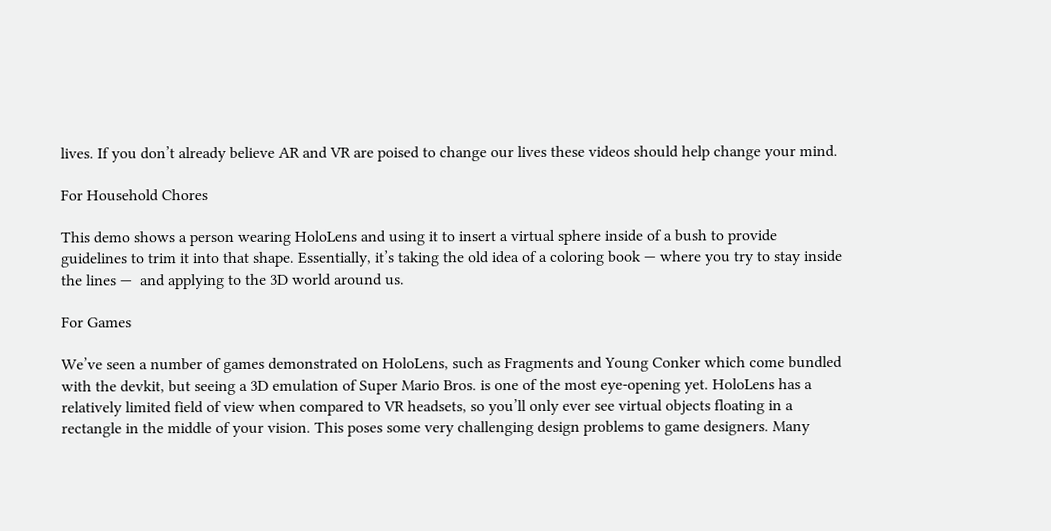lives. If you don’t already believe AR and VR are poised to change our lives these videos should help change your mind.

For Household Chores

This demo shows a person wearing HoloLens and using it to insert a virtual sphere inside of a bush to provide guidelines to trim it into that shape. Essentially, it’s taking the old idea of a coloring book — where you try to stay inside the lines —  and applying to the 3D world around us.

For Games

We’ve seen a number of games demonstrated on HoloLens, such as Fragments and Young Conker which come bundled with the devkit, but seeing a 3D emulation of Super Mario Bros. is one of the most eye-opening yet. HoloLens has a relatively limited field of view when compared to VR headsets, so you’ll only ever see virtual objects floating in a rectangle in the middle of your vision. This poses some very challenging design problems to game designers. Many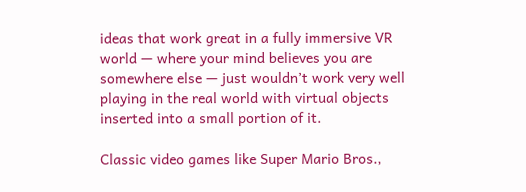ideas that work great in a fully immersive VR world — where your mind believes you are somewhere else — just wouldn’t work very well playing in the real world with virtual objects inserted into a small portion of it.

Classic video games like Super Mario Bros.,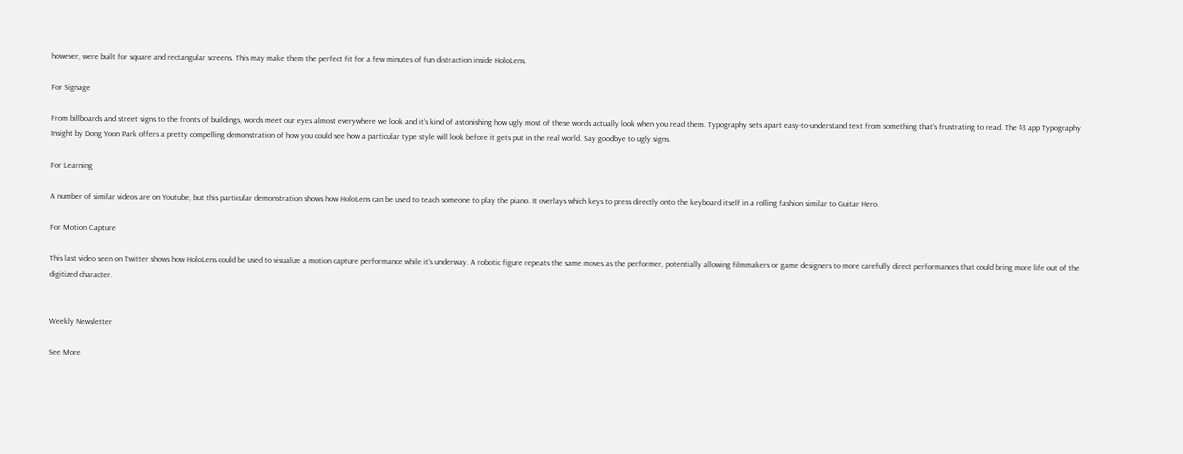however, were built for square and rectangular screens. This may make them the perfect fit for a few minutes of fun distraction inside HoloLens.

For Signage

From billboards and street signs to the fronts of buildings, words meet our eyes almost everywhere we look and it’s kind of astonishing how ugly most of these words actually look when you read them. Typography sets apart easy-to-understand text from something that’s frustrating to read. The $3 app Typography Insight by Dong Yoon Park offers a pretty compelling demonstration of how you could see how a particular type style will look before it gets put in the real world. Say goodbye to ugly signs.

For Learning

A number of similar videos are on Youtube, but this particular demonstration shows how HoloLens can be used to teach someone to play the piano. It overlays which keys to press directly onto the keyboard itself in a rolling fashion similar to Guitar Hero.

For Motion Capture

This last video seen on Twitter shows how HoloLens could be used to visualize a motion capture performance while it’s underway. A robotic figure repeats the same moves as the performer, potentially allowing filmmakers or game designers to more carefully direct performances that could bring more life out of the digitized character.


Weekly Newsletter

See More